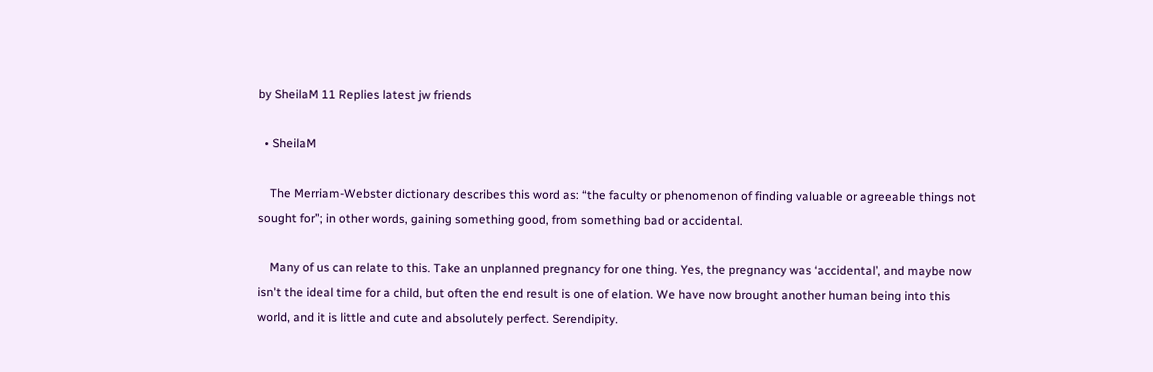by SheilaM 11 Replies latest jw friends

  • SheilaM

    The Merriam-Webster dictionary describes this word as: “the faculty or phenomenon of finding valuable or agreeable things not sought for”; in other words, gaining something good, from something bad or accidental.

    Many of us can relate to this. Take an unplanned pregnancy for one thing. Yes, the pregnancy was ‘accidental’, and maybe now isn't the ideal time for a child, but often the end result is one of elation. We have now brought another human being into this world, and it is little and cute and absolutely perfect. Serendipity.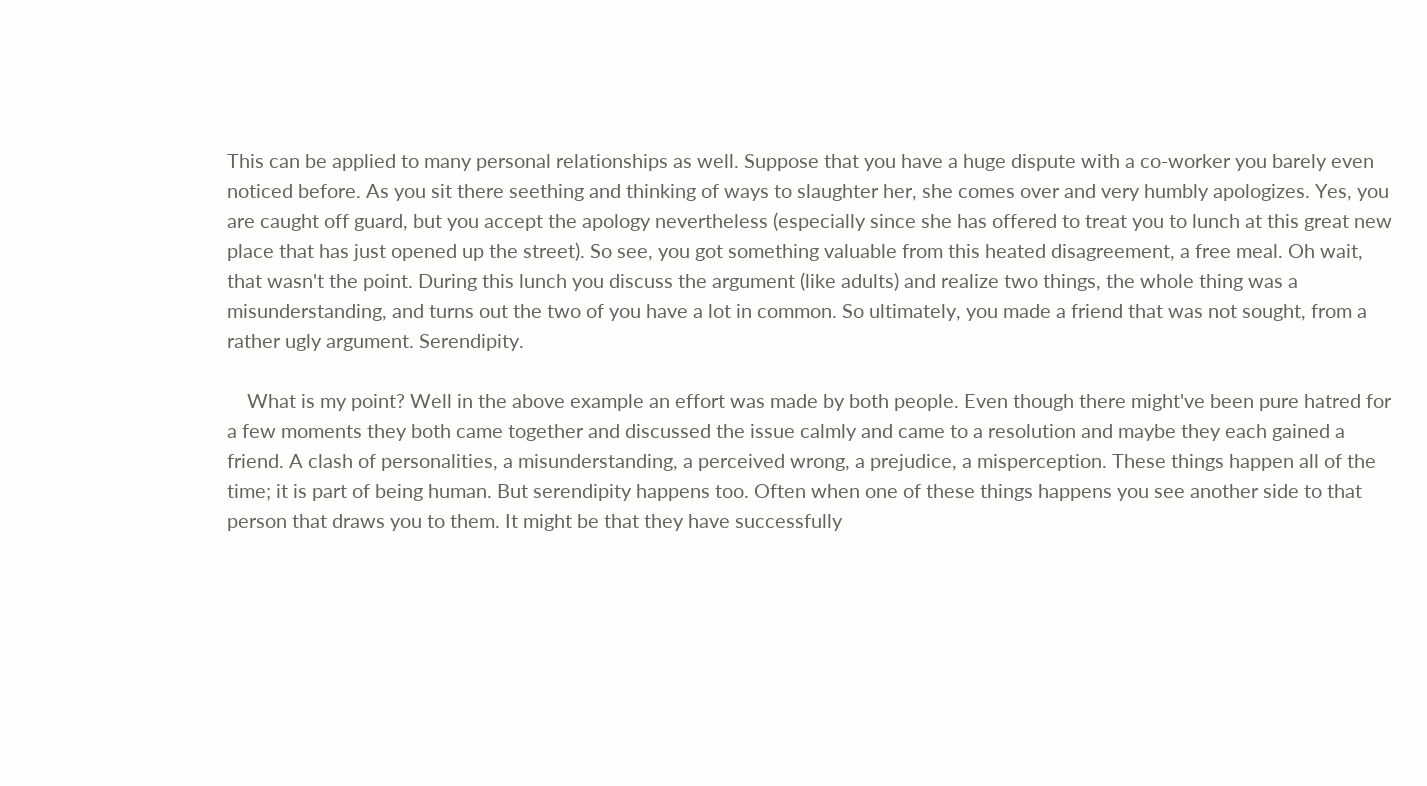This can be applied to many personal relationships as well. Suppose that you have a huge dispute with a co-worker you barely even noticed before. As you sit there seething and thinking of ways to slaughter her, she comes over and very humbly apologizes. Yes, you are caught off guard, but you accept the apology nevertheless (especially since she has offered to treat you to lunch at this great new place that has just opened up the street). So see, you got something valuable from this heated disagreement, a free meal. Oh wait, that wasn't the point. During this lunch you discuss the argument (like adults) and realize two things, the whole thing was a misunderstanding, and turns out the two of you have a lot in common. So ultimately, you made a friend that was not sought, from a rather ugly argument. Serendipity.

    What is my point? Well in the above example an effort was made by both people. Even though there might've been pure hatred for a few moments they both came together and discussed the issue calmly and came to a resolution and maybe they each gained a friend. A clash of personalities, a misunderstanding, a perceived wrong, a prejudice, a misperception. These things happen all of the time; it is part of being human. But serendipity happens too. Often when one of these things happens you see another side to that person that draws you to them. It might be that they have successfully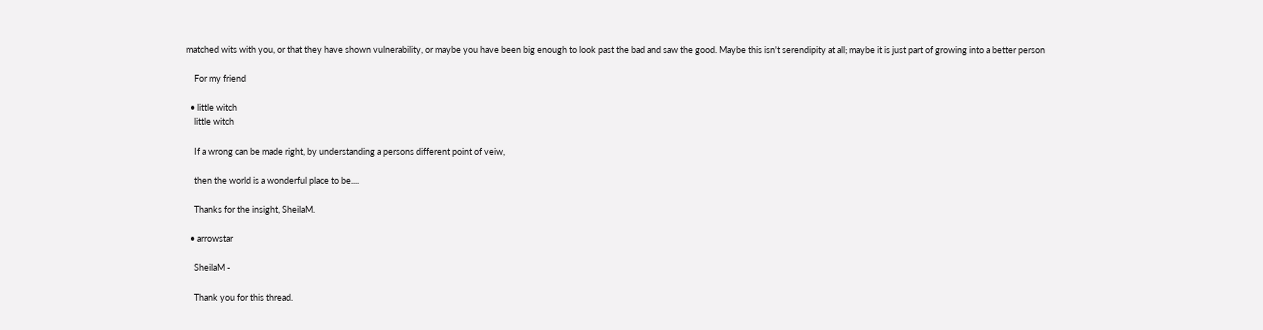matched wits with you, or that they have shown vulnerability, or maybe you have been big enough to look past the bad and saw the good. Maybe this isn't serendipity at all; maybe it is just part of growing into a better person

    For my friend

  • little witch
    little witch

    If a wrong can be made right, by understanding a persons different point of veiw,

    then the world is a wonderful place to be....

    Thanks for the insight, SheilaM.

  • arrowstar

    SheilaM -

    Thank you for this thread.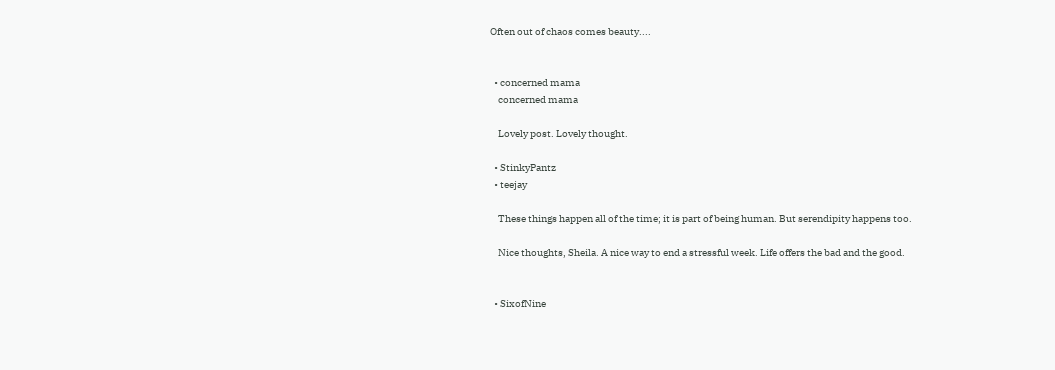Often out of chaos comes beauty....


  • concerned mama
    concerned mama

    Lovely post. Lovely thought.

  • StinkyPantz
  • teejay

    These things happen all of the time; it is part of being human. But serendipity happens too.

    Nice thoughts, Sheila. A nice way to end a stressful week. Life offers the bad and the good.


  • SixofNine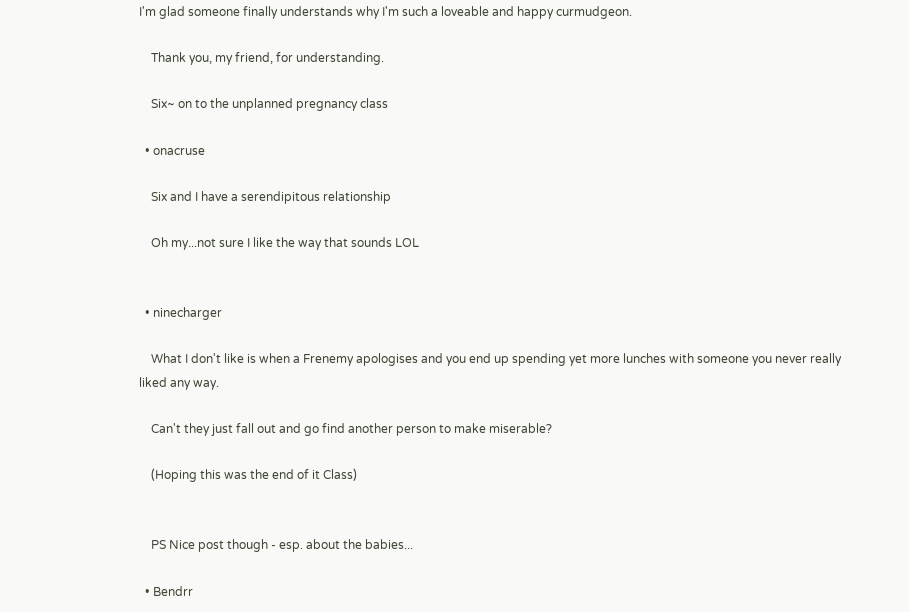I'm glad someone finally understands why I'm such a loveable and happy curmudgeon.

    Thank you, my friend, for understanding.

    Six~ on to the unplanned pregnancy class

  • onacruse

    Six and I have a serendipitous relationship

    Oh my...not sure I like the way that sounds LOL


  • ninecharger

    What I don't like is when a Frenemy apologises and you end up spending yet more lunches with someone you never really liked any way.

    Can't they just fall out and go find another person to make miserable?

    (Hoping this was the end of it Class)


    PS Nice post though - esp. about the babies...

  • Bendrr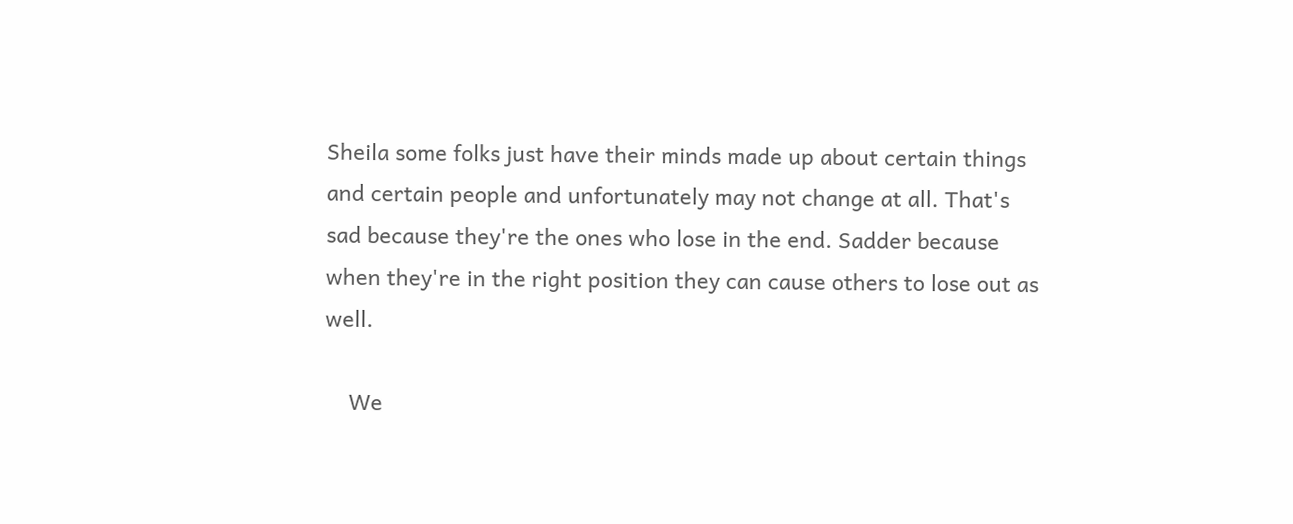Sheila some folks just have their minds made up about certain things and certain people and unfortunately may not change at all. That's sad because they're the ones who lose in the end. Sadder because when they're in the right position they can cause others to lose out as well.

    We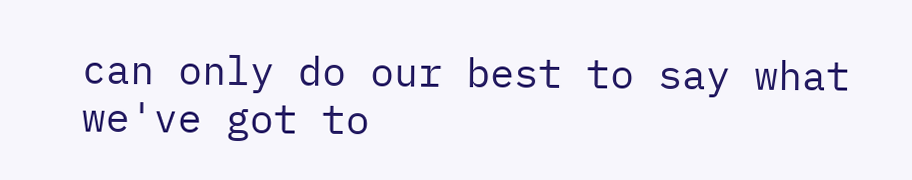can only do our best to say what we've got to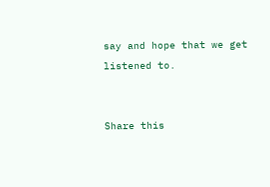say and hope that we get listened to.


Share this